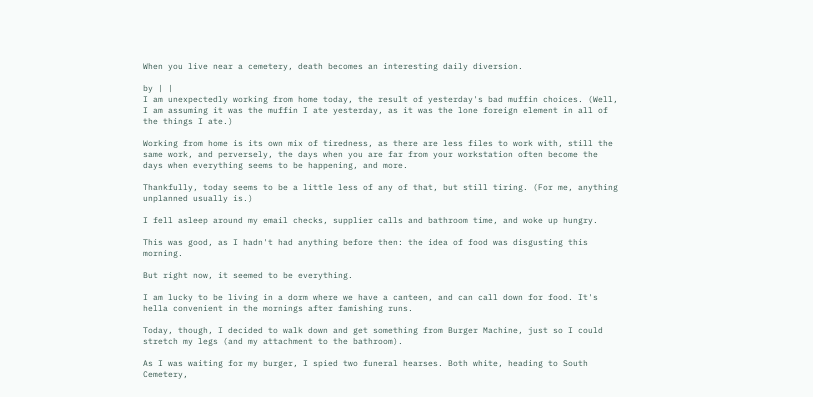When you live near a cemetery, death becomes an interesting daily diversion.

by | |
I am unexpectedly working from home today, the result of yesterday's bad muffin choices. (Well, I am assuming it was the muffin I ate yesterday, as it was the lone foreign element in all of the things I ate.)

Working from home is its own mix of tiredness, as there are less files to work with, still the same work, and perversely, the days when you are far from your workstation often become the days when everything seems to be happening, and more.

Thankfully, today seems to be a little less of any of that, but still tiring. (For me, anything unplanned usually is.)

I fell asleep around my email checks, supplier calls and bathroom time, and woke up hungry.

This was good, as I hadn't had anything before then: the idea of food was disgusting this morning.

But right now, it seemed to be everything.

I am lucky to be living in a dorm where we have a canteen, and can call down for food. It's hella convenient in the mornings after famishing runs.

Today, though, I decided to walk down and get something from Burger Machine, just so I could stretch my legs (and my attachment to the bathroom).

As I was waiting for my burger, I spied two funeral hearses. Both white, heading to South Cemetery,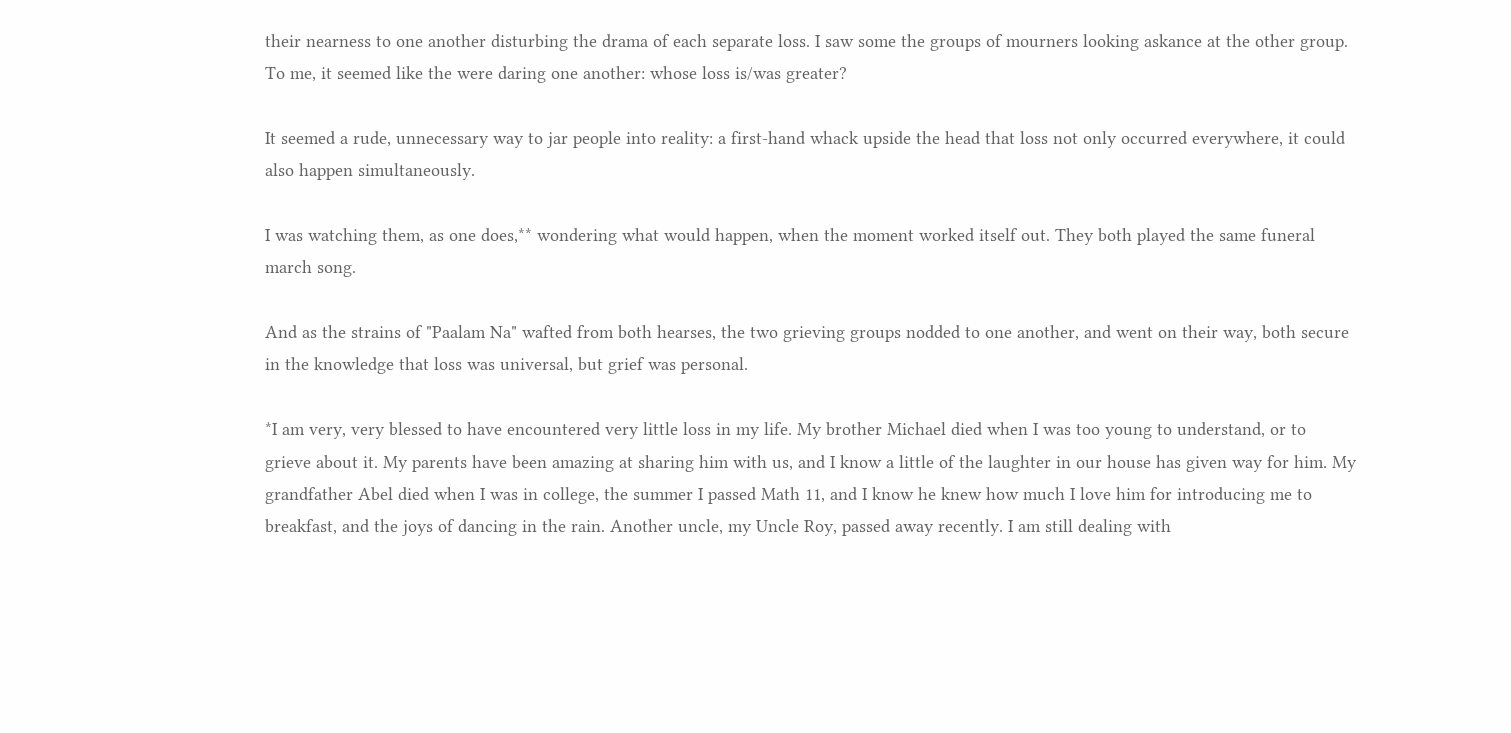their nearness to one another disturbing the drama of each separate loss. I saw some the groups of mourners looking askance at the other group. To me, it seemed like the were daring one another: whose loss is/was greater?

It seemed a rude, unnecessary way to jar people into reality: a first-hand whack upside the head that loss not only occurred everywhere, it could also happen simultaneously.

I was watching them, as one does,** wondering what would happen, when the moment worked itself out. They both played the same funeral march song.

And as the strains of "Paalam Na" wafted from both hearses, the two grieving groups nodded to one another, and went on their way, both secure in the knowledge that loss was universal, but grief was personal.

*I am very, very blessed to have encountered very little loss in my life. My brother Michael died when I was too young to understand, or to grieve about it. My parents have been amazing at sharing him with us, and I know a little of the laughter in our house has given way for him. My grandfather Abel died when I was in college, the summer I passed Math 11, and I know he knew how much I love him for introducing me to breakfast, and the joys of dancing in the rain. Another uncle, my Uncle Roy, passed away recently. I am still dealing with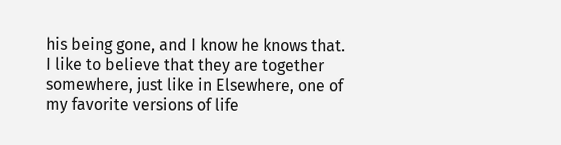his being gone, and I know he knows that.  I like to believe that they are together somewhere, just like in Elsewhere, one of my favorite versions of life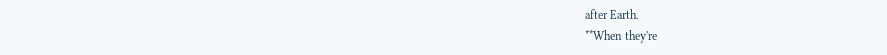after Earth.
**When they're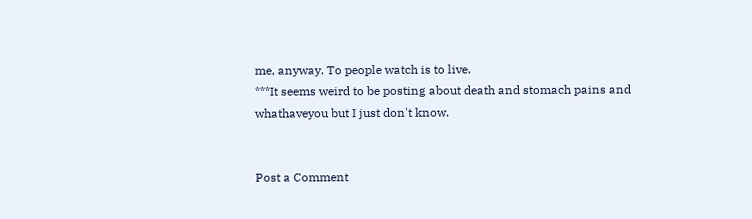me, anyway. To people watch is to live.
***It seems weird to be posting about death and stomach pains and whathaveyou but I just don't know.


Post a Comment